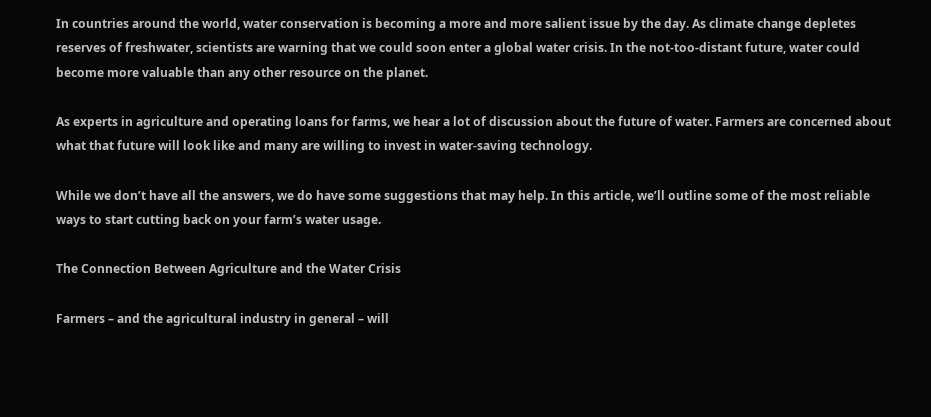In countries around the world, water conservation is becoming a more and more salient issue by the day. As climate change depletes reserves of freshwater, scientists are warning that we could soon enter a global water crisis. In the not-too-distant future, water could become more valuable than any other resource on the planet.

As experts in agriculture and operating loans for farms, we hear a lot of discussion about the future of water. Farmers are concerned about what that future will look like and many are willing to invest in water-saving technology.

While we don’t have all the answers, we do have some suggestions that may help. In this article, we’ll outline some of the most reliable ways to start cutting back on your farm’s water usage.

The Connection Between Agriculture and the Water Crisis

Farmers – and the agricultural industry in general – will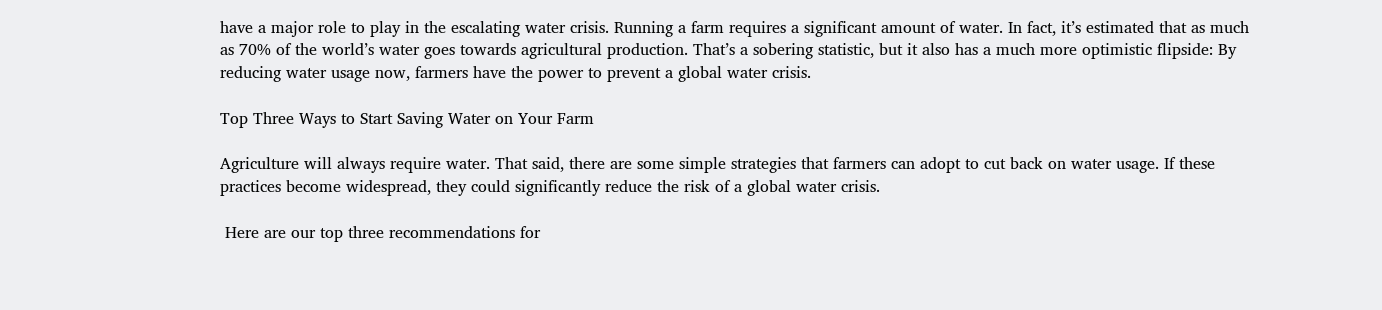have a major role to play in the escalating water crisis. Running a farm requires a significant amount of water. In fact, it’s estimated that as much as 70% of the world’s water goes towards agricultural production. That’s a sobering statistic, but it also has a much more optimistic flipside: By reducing water usage now, farmers have the power to prevent a global water crisis.

Top Three Ways to Start Saving Water on Your Farm

Agriculture will always require water. That said, there are some simple strategies that farmers can adopt to cut back on water usage. If these practices become widespread, they could significantly reduce the risk of a global water crisis.

 Here are our top three recommendations for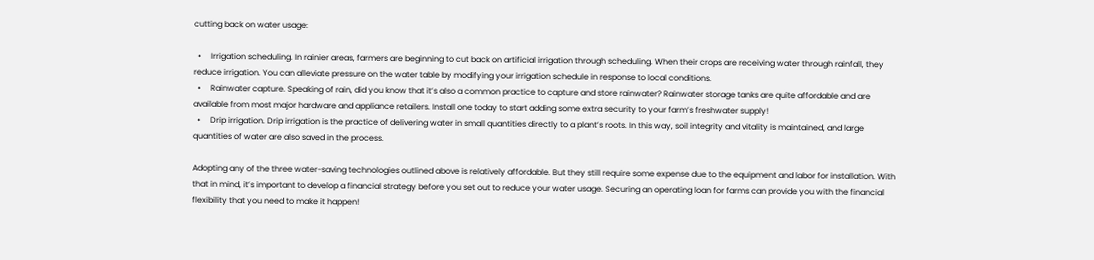cutting back on water usage:

  •     Irrigation scheduling. In rainier areas, farmers are beginning to cut back on artificial irrigation through scheduling. When their crops are receiving water through rainfall, they reduce irrigation. You can alleviate pressure on the water table by modifying your irrigation schedule in response to local conditions.
  •     Rainwater capture. Speaking of rain, did you know that it’s also a common practice to capture and store rainwater? Rainwater storage tanks are quite affordable and are available from most major hardware and appliance retailers. Install one today to start adding some extra security to your farm’s freshwater supply!
  •     Drip irrigation. Drip irrigation is the practice of delivering water in small quantities directly to a plant’s roots. In this way, soil integrity and vitality is maintained, and large quantities of water are also saved in the process.

Adopting any of the three water-saving technologies outlined above is relatively affordable. But they still require some expense due to the equipment and labor for installation. With that in mind, it’s important to develop a financial strategy before you set out to reduce your water usage. Securing an operating loan for farms can provide you with the financial flexibility that you need to make it happen!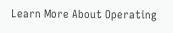Learn More About Operating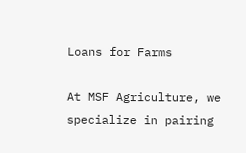Loans for Farms

At MSF Agriculture, we specialize in pairing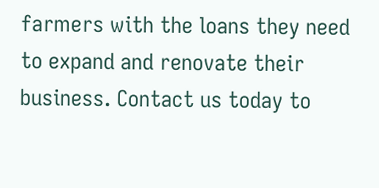farmers with the loans they need to expand and renovate their business. Contact us today to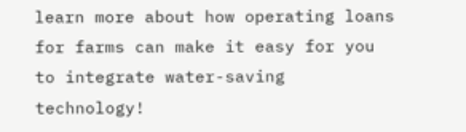learn more about how operating loans for farms can make it easy for you to integrate water-saving technology!